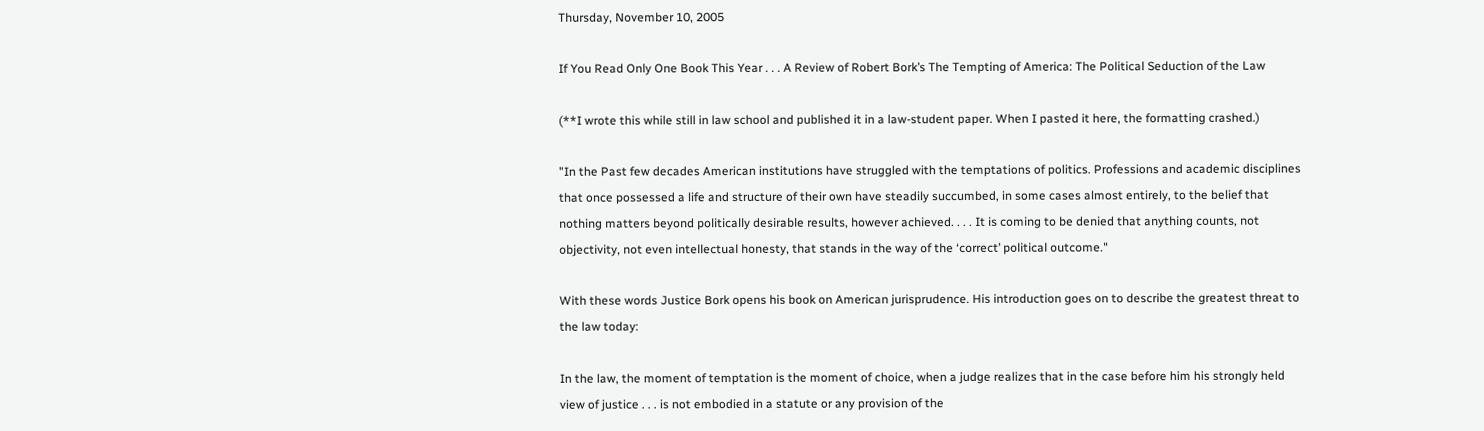Thursday, November 10, 2005

If You Read Only One Book This Year . . . A Review of Robert Bork’s The Tempting of America: The Political Seduction of the Law

(**I wrote this while still in law school and published it in a law-student paper. When I pasted it here, the formatting crashed.)

"In the Past few decades American institutions have struggled with the temptations of politics. Professions and academic disciplines that once possessed a life and structure of their own have steadily succumbed, in some cases almost entirely, to the belief that nothing matters beyond politically desirable results, however achieved. . . . It is coming to be denied that anything counts, not objectivity, not even intellectual honesty, that stands in the way of the ‘correct’ political outcome."

With these words Justice Bork opens his book on American jurisprudence. His introduction goes on to describe the greatest threat to the law today:

In the law, the moment of temptation is the moment of choice, when a judge realizes that in the case before him his strongly held view of justice . . . is not embodied in a statute or any provision of the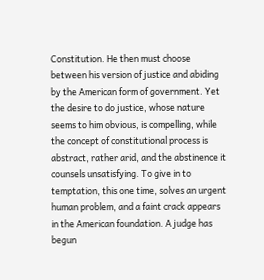Constitution. He then must choose between his version of justice and abiding by the American form of government. Yet the desire to do justice, whose nature seems to him obvious, is compelling, while the concept of constitutional process is abstract, rather arid, and the abstinence it counsels unsatisfying. To give in to temptation, this one time, solves an urgent human problem, and a faint crack appears in the American foundation. A judge has begun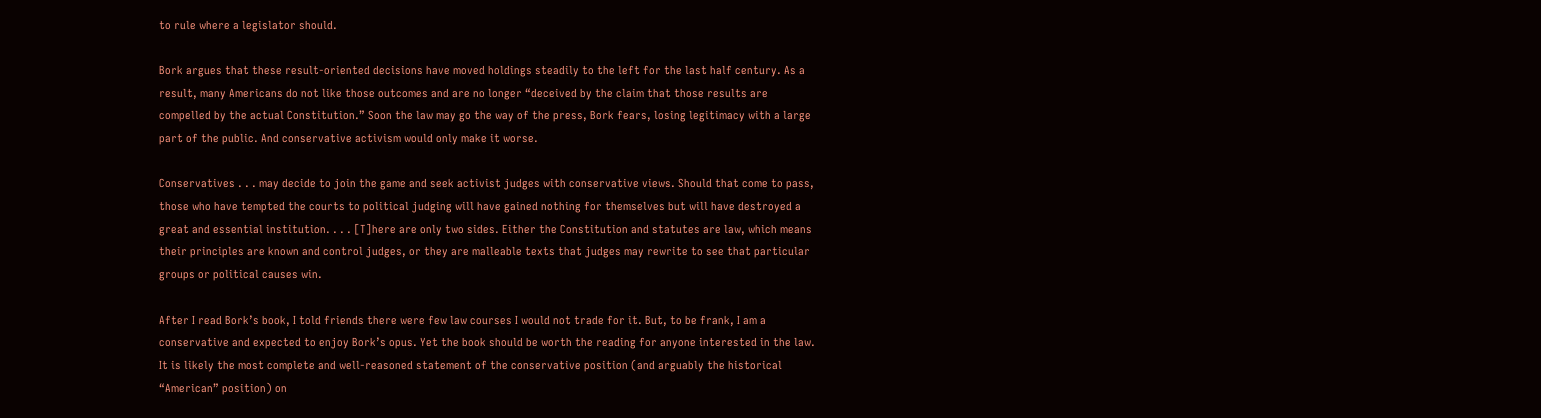to rule where a legislator should.

Bork argues that these result-oriented decisions have moved holdings steadily to the left for the last half century. As a result, many Americans do not like those outcomes and are no longer “deceived by the claim that those results are compelled by the actual Constitution.” Soon the law may go the way of the press, Bork fears, losing legitimacy with a large part of the public. And conservative activism would only make it worse.

Conservatives . . . may decide to join the game and seek activist judges with conservative views. Should that come to pass, those who have tempted the courts to political judging will have gained nothing for themselves but will have destroyed a great and essential institution. . . . [T]here are only two sides. Either the Constitution and statutes are law, which means their principles are known and control judges, or they are malleable texts that judges may rewrite to see that particular groups or political causes win.

After I read Bork’s book, I told friends there were few law courses I would not trade for it. But, to be frank, I am a conservative and expected to enjoy Bork’s opus. Yet the book should be worth the reading for anyone interested in the law. It is likely the most complete and well-reasoned statement of the conservative position (and arguably the historical “American” position) on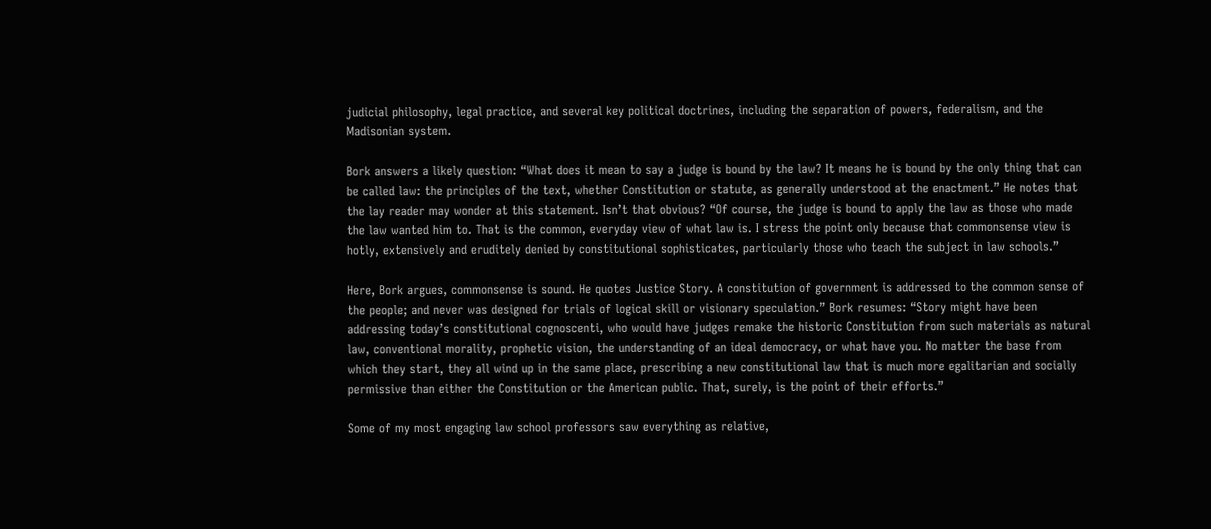judicial philosophy, legal practice, and several key political doctrines, including the separation of powers, federalism, and the Madisonian system.

Bork answers a likely question: “What does it mean to say a judge is bound by the law? It means he is bound by the only thing that can be called law: the principles of the text, whether Constitution or statute, as generally understood at the enactment.” He notes that the lay reader may wonder at this statement. Isn’t that obvious? “Of course, the judge is bound to apply the law as those who made the law wanted him to. That is the common, everyday view of what law is. I stress the point only because that commonsense view is hotly, extensively and eruditely denied by constitutional sophisticates, particularly those who teach the subject in law schools.”

Here, Bork argues, commonsense is sound. He quotes Justice Story. A constitution of government is addressed to the common sense of the people; and never was designed for trials of logical skill or visionary speculation.” Bork resumes: “Story might have been addressing today’s constitutional cognoscenti, who would have judges remake the historic Constitution from such materials as natural law, conventional morality, prophetic vision, the understanding of an ideal democracy, or what have you. No matter the base from which they start, they all wind up in the same place, prescribing a new constitutional law that is much more egalitarian and socially permissive than either the Constitution or the American public. That, surely, is the point of their efforts.”

Some of my most engaging law school professors saw everything as relative,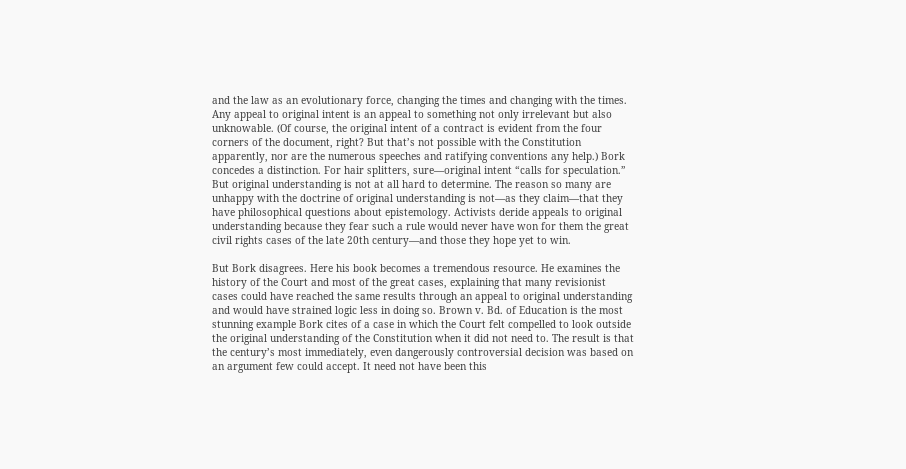and the law as an evolutionary force, changing the times and changing with the times. Any appeal to original intent is an appeal to something not only irrelevant but also unknowable. (Of course, the original intent of a contract is evident from the four corners of the document, right? But that’s not possible with the Constitution apparently, nor are the numerous speeches and ratifying conventions any help.) Bork concedes a distinction. For hair splitters, sure—original intent “calls for speculation.” But original understanding is not at all hard to determine. The reason so many are unhappy with the doctrine of original understanding is not—as they claim—that they have philosophical questions about epistemology. Activists deride appeals to original understanding because they fear such a rule would never have won for them the great civil rights cases of the late 20th century—and those they hope yet to win.

But Bork disagrees. Here his book becomes a tremendous resource. He examines the history of the Court and most of the great cases, explaining that many revisionist cases could have reached the same results through an appeal to original understanding and would have strained logic less in doing so. Brown v. Bd. of Education is the most stunning example Bork cites of a case in which the Court felt compelled to look outside the original understanding of the Constitution when it did not need to. The result is that the century’s most immediately, even dangerously controversial decision was based on an argument few could accept. It need not have been this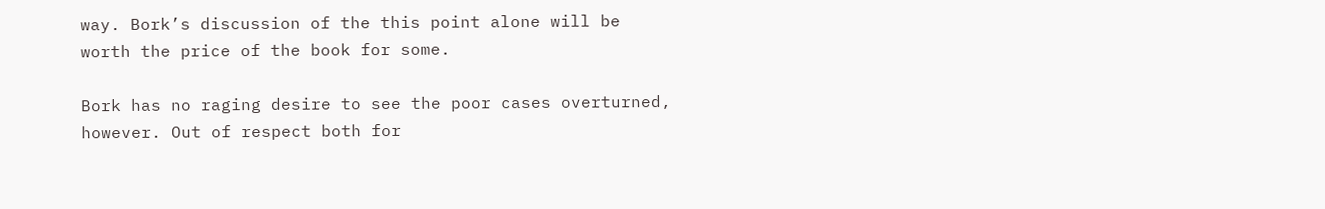way. Bork’s discussion of the this point alone will be worth the price of the book for some.

Bork has no raging desire to see the poor cases overturned, however. Out of respect both for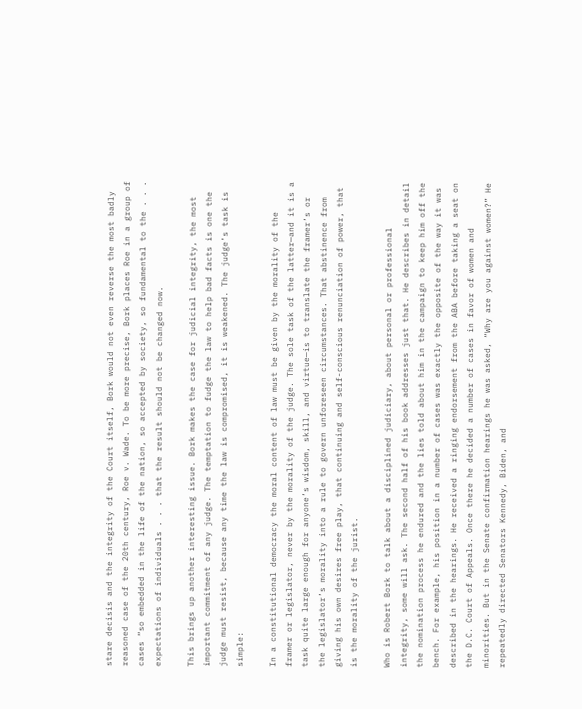stare decisis and the integrity of the Court itself, Bork would not even reverse the most badly reasoned case of the 20th century, Roe v. Wade. To be more precise, Bork places Roe in a group of cases “so embedded in the life of the nation, so accepted by society, so fundamental to the . . . expectations of individuals . . . that the result should not be changed now.

This brings up another interesting issue. Bork makes the case for judicial integrity, the most important commitment of any judge. The temptation to fudge the law to help bad facts is one the judge must resist, because any time the law is compromised, it is weakened. The judge’s task is simple:

In a constitutional democracy the moral content of law must be given by the morality of the framer or legislator, never by the morality of the judge. The sole task of the latter—and it is a task quite large enough for anyone’s wisdom, skill, and virtue—is to translate the framer’s or the legislator’s morality into a rule to govern unforeseen circumstances. That abstinence from giving his own desires free play, that continuing and self-conscious renunciation of power, that is the morality of the jurist.

Who is Robert Bork to talk about a disciplined judiciary, about personal or professional integrity, some will ask. The second half of his book addresses just that. He describes in detail the nomination process he endured and the lies told about him in the campaign to keep him off the bench. For example, his position in a number of cases was exactly the opposite of the way it was described in the hearings. He received a ringing endorsement from the ABA before taking a seat on the D.C. Court of Appeals. Once there he decided a number of cases in favor of women and minorities. But in the Senate confirmation hearings he was asked, “Why are you against women?” He repeatedly directed Senators Kennedy, Biden, and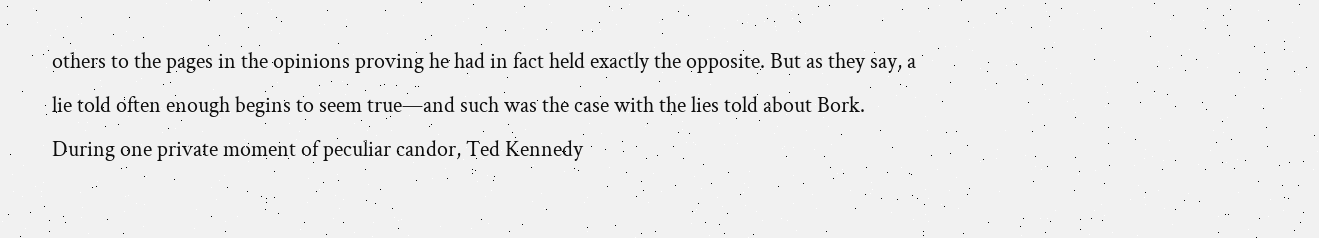others to the pages in the opinions proving he had in fact held exactly the opposite. But as they say, a lie told often enough begins to seem true—and such was the case with the lies told about Bork. During one private moment of peculiar candor, Ted Kennedy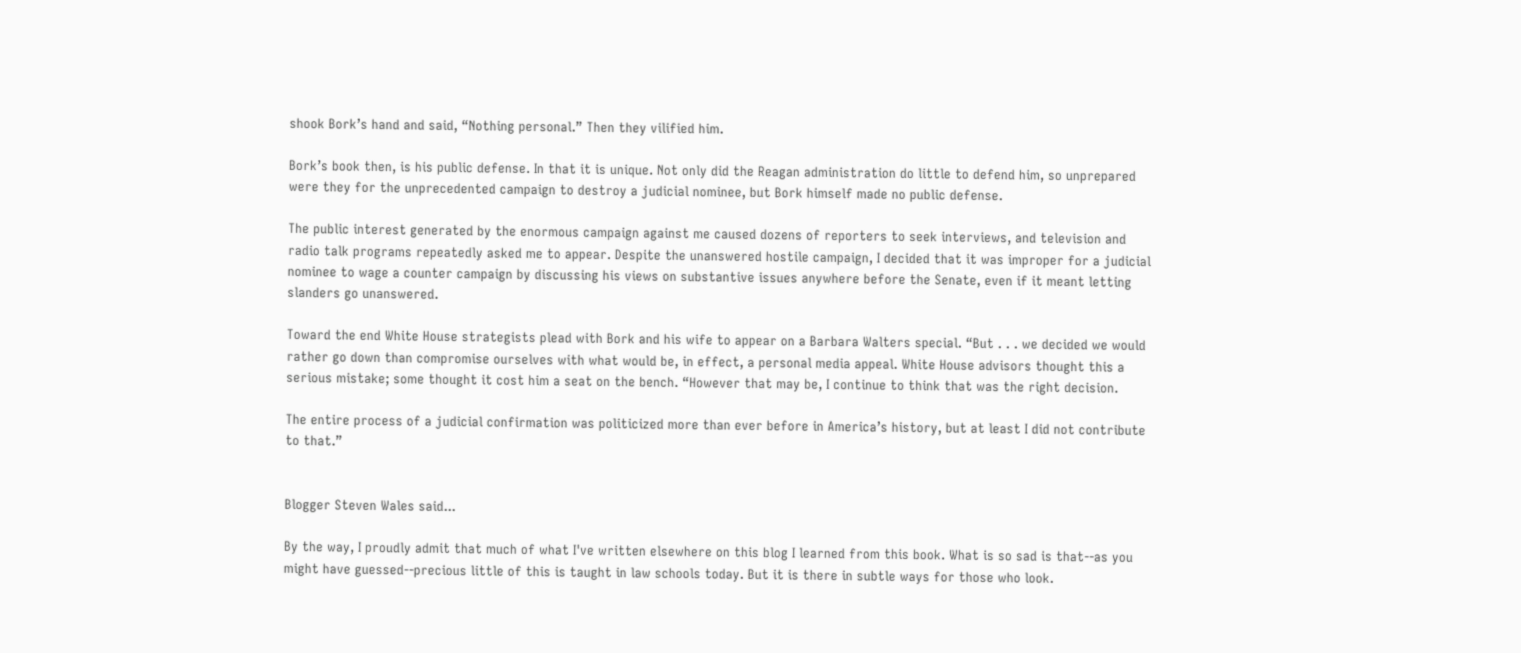shook Bork’s hand and said, “Nothing personal.” Then they vilified him.

Bork’s book then, is his public defense. In that it is unique. Not only did the Reagan administration do little to defend him, so unprepared were they for the unprecedented campaign to destroy a judicial nominee, but Bork himself made no public defense.

The public interest generated by the enormous campaign against me caused dozens of reporters to seek interviews, and television and radio talk programs repeatedly asked me to appear. Despite the unanswered hostile campaign, I decided that it was improper for a judicial nominee to wage a counter campaign by discussing his views on substantive issues anywhere before the Senate, even if it meant letting slanders go unanswered.

Toward the end White House strategists plead with Bork and his wife to appear on a Barbara Walters special. “But . . . we decided we would rather go down than compromise ourselves with what would be, in effect, a personal media appeal. White House advisors thought this a serious mistake; some thought it cost him a seat on the bench. “However that may be, I continue to think that was the right decision.

The entire process of a judicial confirmation was politicized more than ever before in America’s history, but at least I did not contribute to that.”


Blogger Steven Wales said...

By the way, I proudly admit that much of what I've written elsewhere on this blog I learned from this book. What is so sad is that--as you might have guessed--precious little of this is taught in law schools today. But it is there in subtle ways for those who look.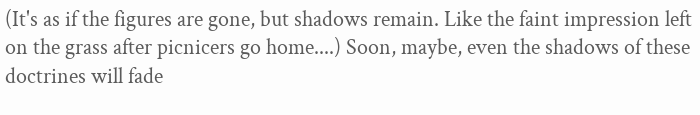(It's as if the figures are gone, but shadows remain. Like the faint impression left on the grass after picnicers go home....) Soon, maybe, even the shadows of these doctrines will fade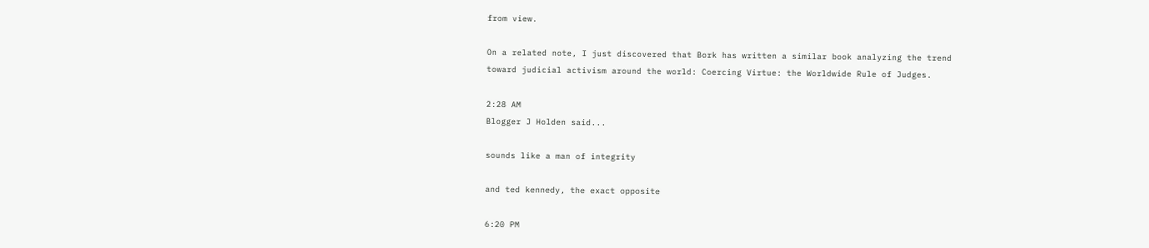from view.

On a related note, I just discovered that Bork has written a similar book analyzing the trend toward judicial activism around the world: Coercing Virtue: the Worldwide Rule of Judges.

2:28 AM
Blogger J Holden said...

sounds like a man of integrity

and ted kennedy, the exact opposite

6:20 PM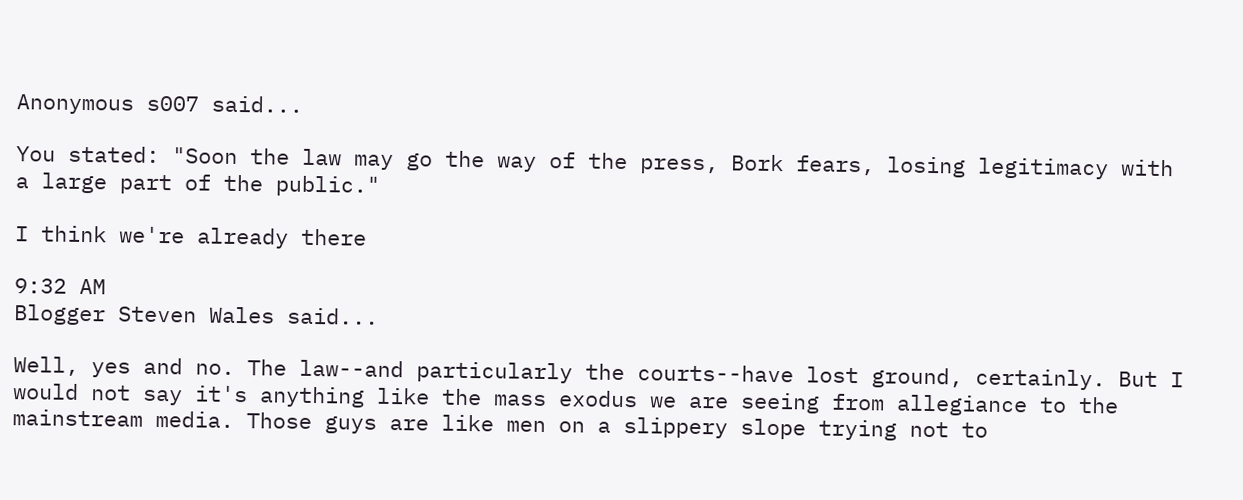Anonymous s007 said...

You stated: "Soon the law may go the way of the press, Bork fears, losing legitimacy with a large part of the public."

I think we're already there

9:32 AM
Blogger Steven Wales said...

Well, yes and no. The law--and particularly the courts--have lost ground, certainly. But I would not say it's anything like the mass exodus we are seeing from allegiance to the mainstream media. Those guys are like men on a slippery slope trying not to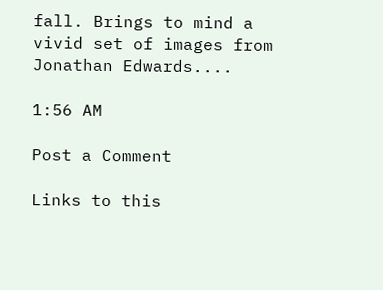fall. Brings to mind a vivid set of images from Jonathan Edwards....

1:56 AM

Post a Comment

Links to this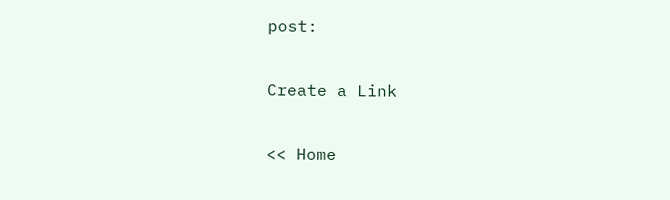post:

Create a Link

<< Home